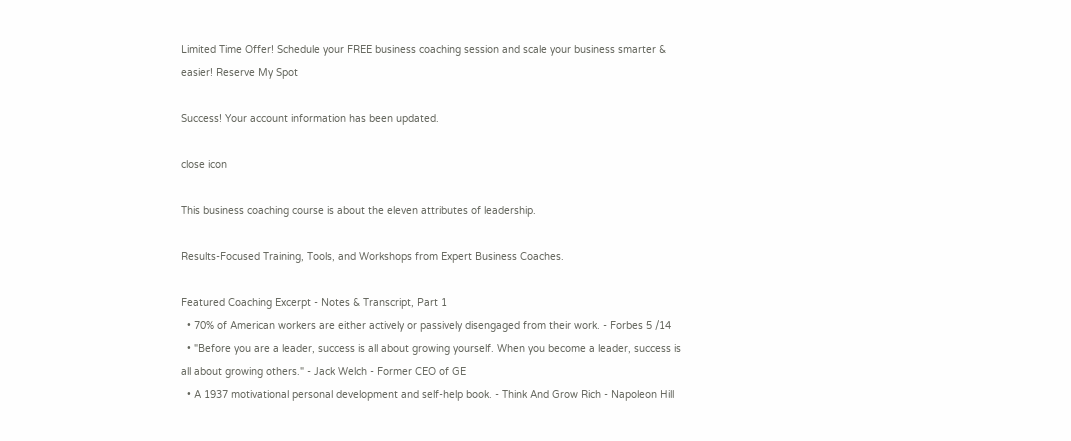Limited Time Offer! Schedule your FREE business coaching session and scale your business smarter & easier! Reserve My Spot

Success! Your account information has been updated.

close icon

This business coaching course is about the eleven attributes of leadership.

Results-Focused Training, Tools, and Workshops from Expert Business Coaches.

Featured Coaching Excerpt - Notes & Transcript, Part 1
  • 70% of American workers are either actively or passively disengaged from their work. - Forbes 5 /14
  • "Before you are a leader, success is all about growing yourself. When you become a leader, success is all about growing others." - Jack Welch - Former CEO of GE
  • A 1937 motivational personal development and self-help book. - Think And Grow Rich - Napoleon Hill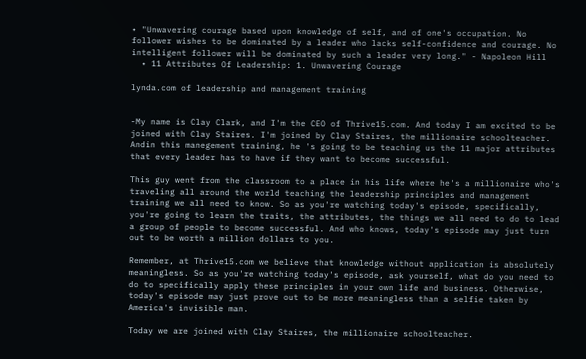• "Unwavering courage based upon knowledge of self, and of one's occupation. No follower wishes to be dominated by a leader who lacks self-confidence and courage. No intelligent follower will be dominated by such a leader very long." - Napoleon Hill
  • 11 Attributes Of Leadership: 1. Unwavering Courage

lynda.com of leadership and management training


-My name is Clay Clark, and I'm the CEO of Thrive15.com. And today I am excited to be joined with Clay Staires. I'm joined by Clay Staires, the millionaire schoolteacher. Andin this manegement training, he 's going to be teaching us the 11 major attributes that every leader has to have if they want to become successful.

This guy went from the classroom to a place in his life where he's a millionaire who's traveling all around the world teaching the leadership principles and management training we all need to know. So as you're watching today's episode, specifically, you're going to learn the traits, the attributes, the things we all need to do to lead a group of people to become successful. And who knows, today's episode may just turn out to be worth a million dollars to you.

Remember, at Thrive15.com we believe that knowledge without application is absolutely meaningless. So as you're watching today's episode, ask yourself, what do you need to do to specifically apply these principles in your own life and business. Otherwise, today's episode may just prove out to be more meaningless than a selfie taken by America's invisible man.

Today we are joined with Clay Staires, the millionaire schoolteacher.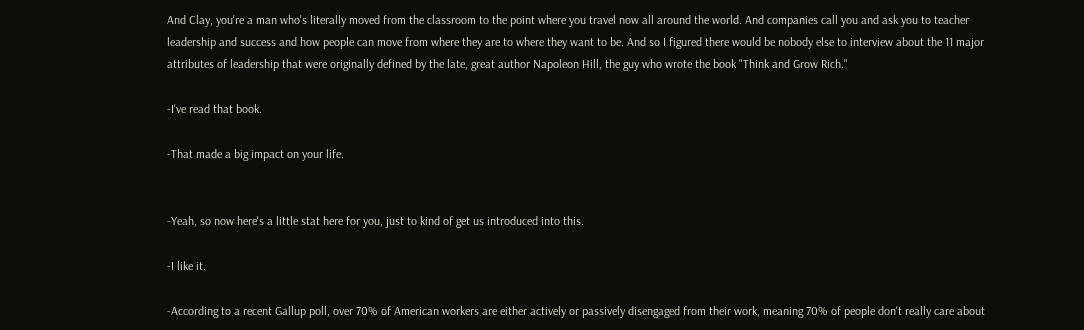And Clay, you're a man who's literally moved from the classroom to the point where you travel now all around the world. And companies call you and ask you to teacher leadership and success and how people can move from where they are to where they want to be. And so I figured there would be nobody else to interview about the 11 major attributes of leadership that were originally defined by the late, great author Napoleon Hill, the guy who wrote the book "Think and Grow Rich."

-I've read that book.

-That made a big impact on your life.


-Yeah, so now here's a little stat here for you, just to kind of get us introduced into this.

-I like it.

-According to a recent Gallup poll, over 70% of American workers are either actively or passively disengaged from their work, meaning 70% of people don't really care about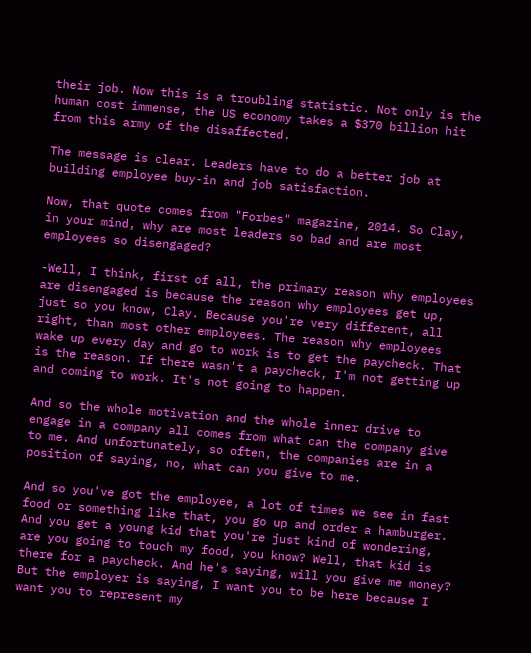their job. Now this is a troubling statistic. Not only is the human cost immense, the US economy takes a $370 billion hit from this army of the disaffected.

The message is clear. Leaders have to do a better job at building employee buy-in and job satisfaction.

Now, that quote comes from "Forbes" magazine, 2014. So Clay, in your mind, why are most leaders so bad and are most employees so disengaged?

-Well, I think, first of all, the primary reason why employees are disengaged is because the reason why employees get up, just so you know, Clay. Because you're very different, all right, than most other employees. The reason why employees wake up every day and go to work is to get the paycheck. That is the reason. If there wasn't a paycheck, I'm not getting up and coming to work. It's not going to happen.

And so the whole motivation and the whole inner drive to engage in a company all comes from what can the company give to me. And unfortunately, so often, the companies are in a position of saying, no, what can you give to me.

And so you've got the employee, a lot of times we see in fast food or something like that, you go up and order a hamburger. And you get a young kid that you're just kind of wondering, are you going to touch my food, you know? Well, that kid is there for a paycheck. And he's saying, will you give me money? But the employer is saying, I want you to be here because I want you to represent my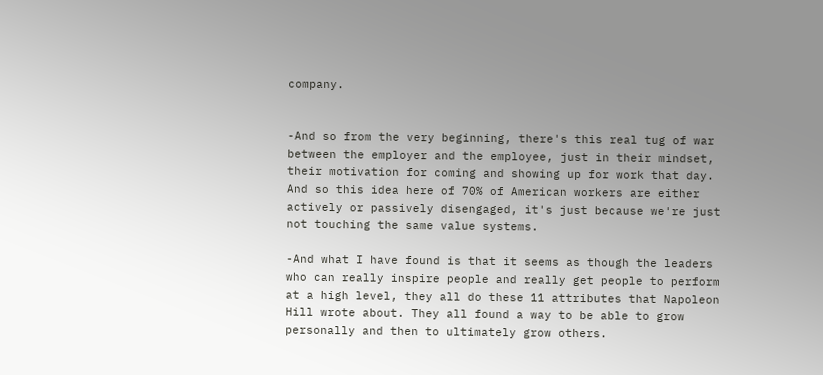company.


-And so from the very beginning, there's this real tug of war between the employer and the employee, just in their mindset, their motivation for coming and showing up for work that day. And so this idea here of 70% of American workers are either actively or passively disengaged, it's just because we're just not touching the same value systems.

-And what I have found is that it seems as though the leaders who can really inspire people and really get people to perform at a high level, they all do these 11 attributes that Napoleon Hill wrote about. They all found a way to be able to grow personally and then to ultimately grow others.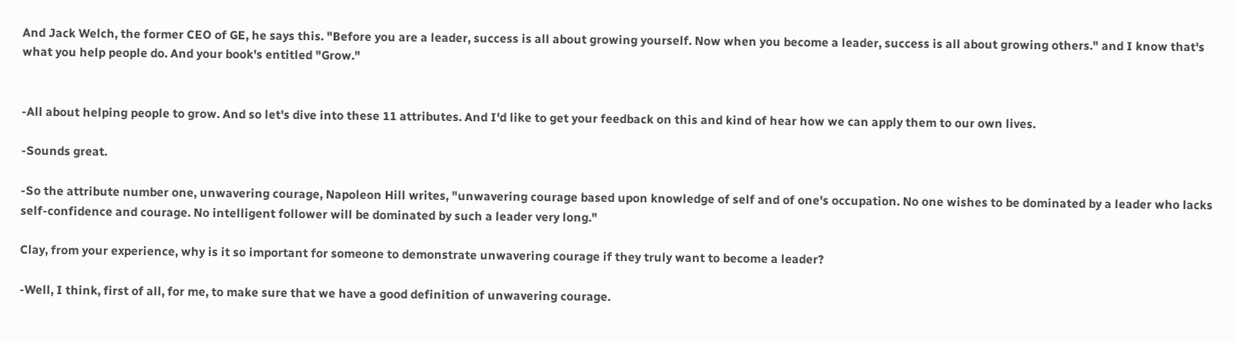And Jack Welch, the former CEO of GE, he says this. "Before you are a leader, success is all about growing yourself. Now when you become a leader, success is all about growing others." and I know that's what you help people do. And your book's entitled "Grow."


-All about helping people to grow. And so let's dive into these 11 attributes. And I'd like to get your feedback on this and kind of hear how we can apply them to our own lives.

-Sounds great.

-So the attribute number one, unwavering courage, Napoleon Hill writes, "unwavering courage based upon knowledge of self and of one's occupation. No one wishes to be dominated by a leader who lacks self-confidence and courage. No intelligent follower will be dominated by such a leader very long."

Clay, from your experience, why is it so important for someone to demonstrate unwavering courage if they truly want to become a leader?

-Well, I think, first of all, for me, to make sure that we have a good definition of unwavering courage.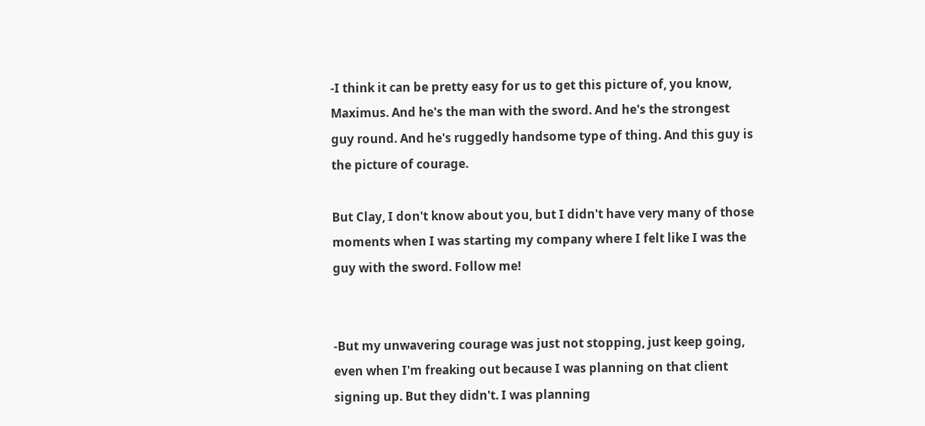-I think it can be pretty easy for us to get this picture of, you know, Maximus. And he's the man with the sword. And he's the strongest guy round. And he's ruggedly handsome type of thing. And this guy is the picture of courage.

But Clay, I don't know about you, but I didn't have very many of those moments when I was starting my company where I felt like I was the guy with the sword. Follow me!


-But my unwavering courage was just not stopping, just keep going, even when I'm freaking out because I was planning on that client signing up. But they didn't. I was planning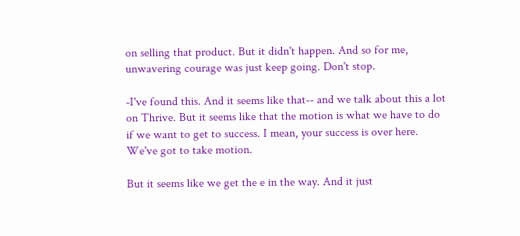on selling that product. But it didn't happen. And so for me, unwavering courage was just keep going. Don't stop.

-I've found this. And it seems like that-- and we talk about this a lot on Thrive. But it seems like that the motion is what we have to do if we want to get to success. I mean, your success is over here. We've got to take motion.

But it seems like we get the e in the way. And it just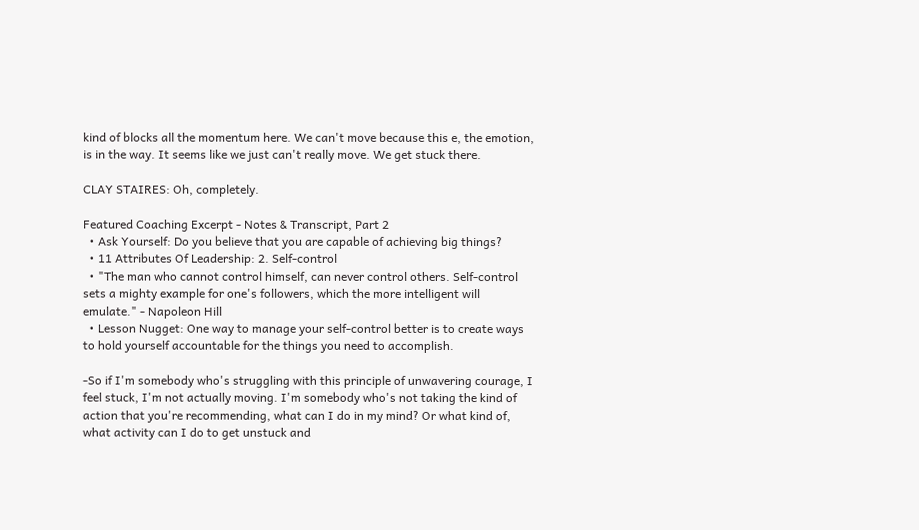kind of blocks all the momentum here. We can't move because this e, the emotion, is in the way. It seems like we just can't really move. We get stuck there.

CLAY STAIRES: Oh, completely.

Featured Coaching Excerpt - Notes & Transcript, Part 2
  • Ask Yourself: Do you believe that you are capable of achieving big things?
  • 11 Attributes Of Leadership: 2. Self-control
  • "The man who cannot control himself, can never control others. Self-control sets a mighty example for one's followers, which the more intelligent will emulate." - Napoleon Hill
  • Lesson Nugget: One way to manage your self-control better is to create ways to hold yourself accountable for the things you need to accomplish.

-So if I'm somebody who's struggling with this principle of unwavering courage, I feel stuck, I'm not actually moving. I'm somebody who's not taking the kind of action that you're recommending, what can I do in my mind? Or what kind of, what activity can I do to get unstuck and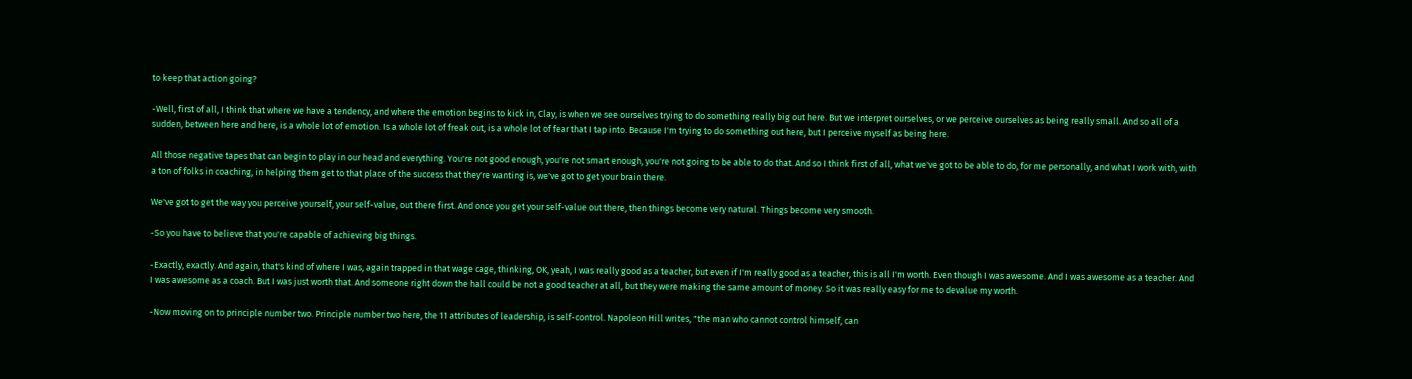to keep that action going?

-Well, first of all, I think that where we have a tendency, and where the emotion begins to kick in, Clay, is when we see ourselves trying to do something really big out here. But we interpret ourselves, or we perceive ourselves as being really small. And so all of a sudden, between here and here, is a whole lot of emotion. Is a whole lot of freak out, is a whole lot of fear that I tap into. Because I'm trying to do something out here, but I perceive myself as being here.

All those negative tapes that can begin to play in our head and everything. You're not good enough, you're not smart enough, you're not going to be able to do that. And so I think first of all, what we've got to be able to do, for me personally, and what I work with, with a ton of folks in coaching, in helping them get to that place of the success that they're wanting is, we've got to get your brain there.

We've got to get the way you perceive yourself, your self-value, out there first. And once you get your self-value out there, then things become very natural. Things become very smooth.

-So you have to believe that you're capable of achieving big things.

-Exactly, exactly. And again, that's kind of where I was, again trapped in that wage cage, thinking, OK, yeah, I was really good as a teacher, but even if I'm really good as a teacher, this is all I'm worth. Even though I was awesome. And I was awesome as a teacher. And I was awesome as a coach. But I was just worth that. And someone right down the hall could be not a good teacher at all, but they were making the same amount of money. So it was really easy for me to devalue my worth.

-Now moving on to principle number two. Principle number two here, the 11 attributes of leadership, is self-control. Napoleon Hill writes, "the man who cannot control himself, can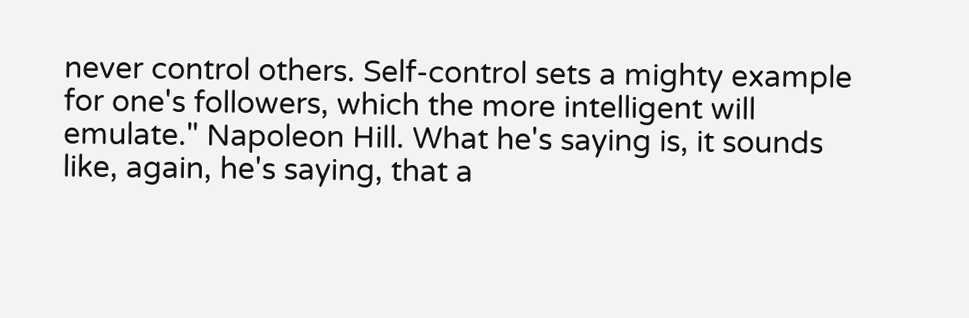never control others. Self-control sets a mighty example for one's followers, which the more intelligent will emulate." Napoleon Hill. What he's saying is, it sounds like, again, he's saying, that a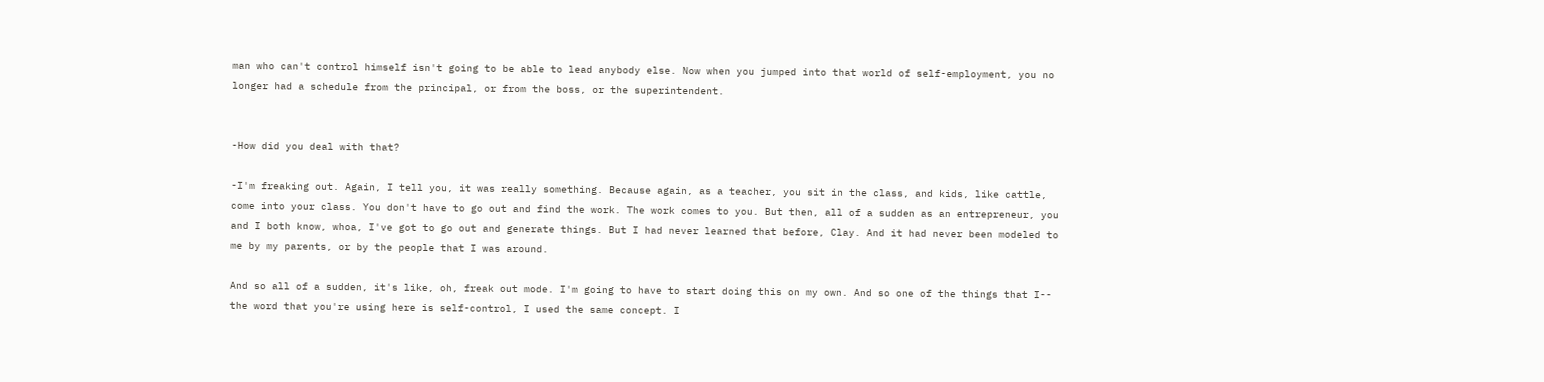man who can't control himself isn't going to be able to lead anybody else. Now when you jumped into that world of self-employment, you no longer had a schedule from the principal, or from the boss, or the superintendent.


-How did you deal with that?

-I'm freaking out. Again, I tell you, it was really something. Because again, as a teacher, you sit in the class, and kids, like cattle, come into your class. You don't have to go out and find the work. The work comes to you. But then, all of a sudden as an entrepreneur, you and I both know, whoa, I've got to go out and generate things. But I had never learned that before, Clay. And it had never been modeled to me by my parents, or by the people that I was around.

And so all of a sudden, it's like, oh, freak out mode. I'm going to have to start doing this on my own. And so one of the things that I-- the word that you're using here is self-control, I used the same concept. I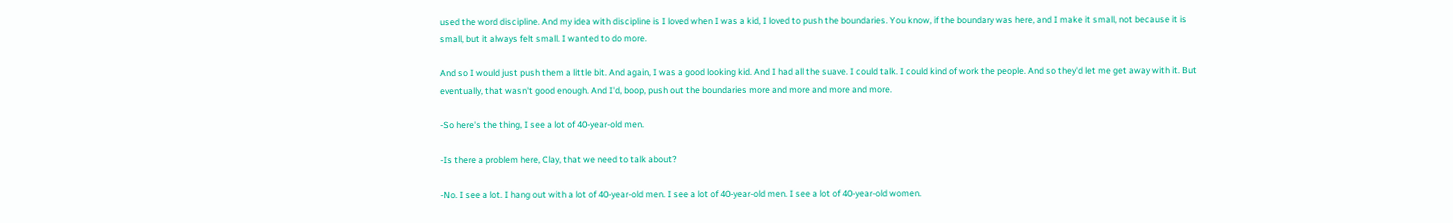used the word discipline. And my idea with discipline is I loved when I was a kid, I loved to push the boundaries. You know, if the boundary was here, and I make it small, not because it is small, but it always felt small. I wanted to do more.

And so I would just push them a little bit. And again, I was a good looking kid. And I had all the suave. I could talk. I could kind of work the people. And so they'd let me get away with it. But eventually, that wasn't good enough. And I'd, boop, push out the boundaries more and more and more and more.

-So here's the thing, I see a lot of 40-year-old men.

-Is there a problem here, Clay, that we need to talk about?

-No. I see a lot. I hang out with a lot of 40-year-old men. I see a lot of 40-year-old men. I see a lot of 40-year-old women.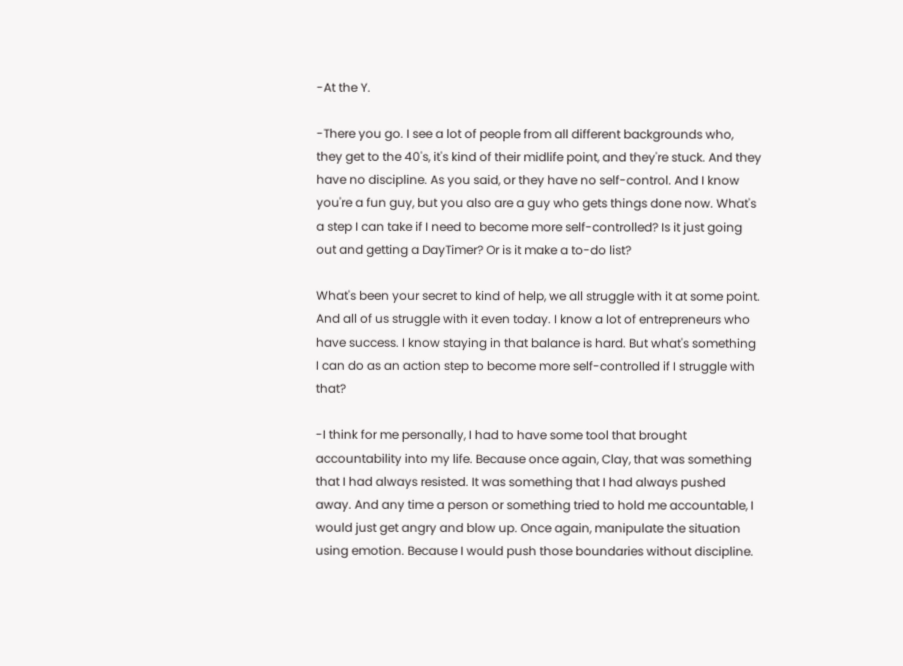-At the Y.

-There you go. I see a lot of people from all different backgrounds who, they get to the 40's, it's kind of their midlife point, and they're stuck. And they have no discipline. As you said, or they have no self-control. And I know you're a fun guy, but you also are a guy who gets things done now. What's a step I can take if I need to become more self-controlled? Is it just going out and getting a DayTimer? Or is it make a to-do list?

What's been your secret to kind of help, we all struggle with it at some point. And all of us struggle with it even today. I know a lot of entrepreneurs who have success. I know staying in that balance is hard. But what's something I can do as an action step to become more self-controlled if I struggle with that?

-I think for me personally, I had to have some tool that brought accountability into my life. Because once again, Clay, that was something that I had always resisted. It was something that I had always pushed away. And any time a person or something tried to hold me accountable, I would just get angry and blow up. Once again, manipulate the situation using emotion. Because I would push those boundaries without discipline.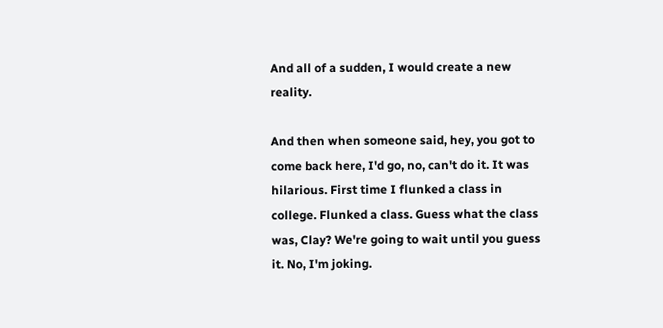And all of a sudden, I would create a new reality.

And then when someone said, hey, you got to come back here, I'd go, no, can't do it. It was hilarious. First time I flunked a class in college. Flunked a class. Guess what the class was, Clay? We're going to wait until you guess it. No, I'm joking.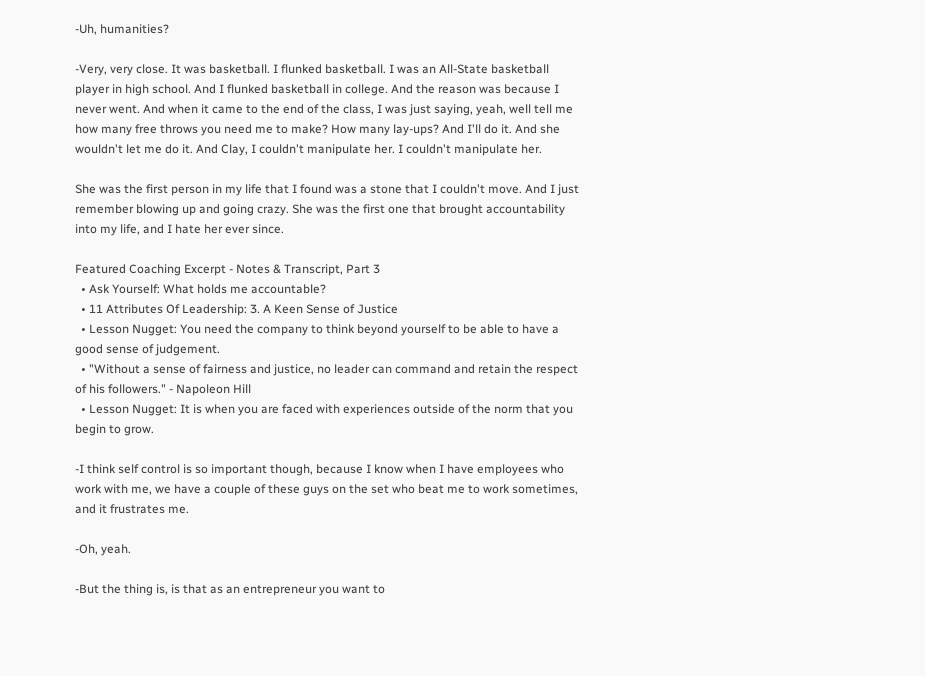-Uh, humanities?

-Very, very close. It was basketball. I flunked basketball. I was an All-State basketball player in high school. And I flunked basketball in college. And the reason was because I never went. And when it came to the end of the class, I was just saying, yeah, well tell me how many free throws you need me to make? How many lay-ups? And I'll do it. And she wouldn't let me do it. And Clay, I couldn't manipulate her. I couldn't manipulate her.

She was the first person in my life that I found was a stone that I couldn't move. And I just remember blowing up and going crazy. She was the first one that brought accountability into my life, and I hate her ever since.

Featured Coaching Excerpt - Notes & Transcript, Part 3
  • Ask Yourself: What holds me accountable?
  • 11 Attributes Of Leadership: 3. A Keen Sense of Justice
  • Lesson Nugget: You need the company to think beyond yourself to be able to have a good sense of judgement.
  • "Without a sense of fairness and justice, no leader can command and retain the respect of his followers." - Napoleon Hill
  • Lesson Nugget: It is when you are faced with experiences outside of the norm that you begin to grow.

-I think self control is so important though, because I know when I have employees who work with me, we have a couple of these guys on the set who beat me to work sometimes, and it frustrates me.

-Oh, yeah.

-But the thing is, is that as an entrepreneur you want to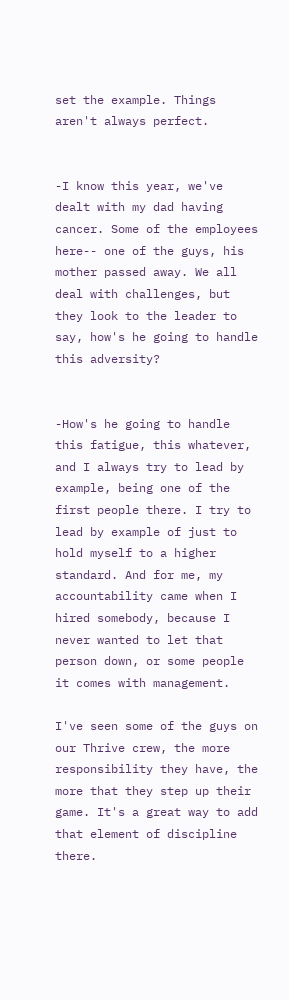set the example. Things aren't always perfect.


-I know this year, we've dealt with my dad having cancer. Some of the employees here-- one of the guys, his mother passed away. We all deal with challenges, but they look to the leader to say, how's he going to handle this adversity?


-How's he going to handle this fatigue, this whatever, and I always try to lead by example, being one of the first people there. I try to lead by example of just to hold myself to a higher standard. And for me, my accountability came when I hired somebody, because I never wanted to let that person down, or some people it comes with management.

I've seen some of the guys on our Thrive crew, the more responsibility they have, the more that they step up their game. It's a great way to add that element of discipline there.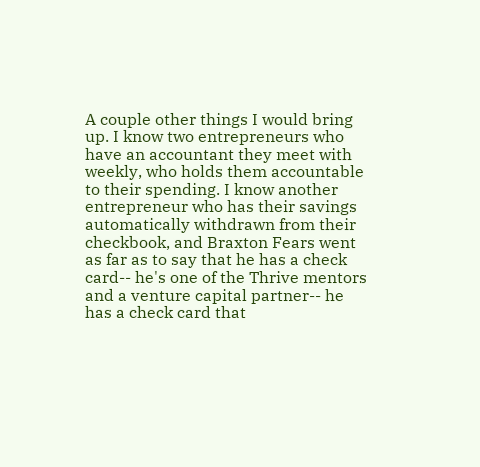A couple other things I would bring up. I know two entrepreneurs who have an accountant they meet with weekly, who holds them accountable to their spending. I know another entrepreneur who has their savings automatically withdrawn from their checkbook, and Braxton Fears went as far as to say that he has a check card-- he's one of the Thrive mentors and a venture capital partner-- he has a check card that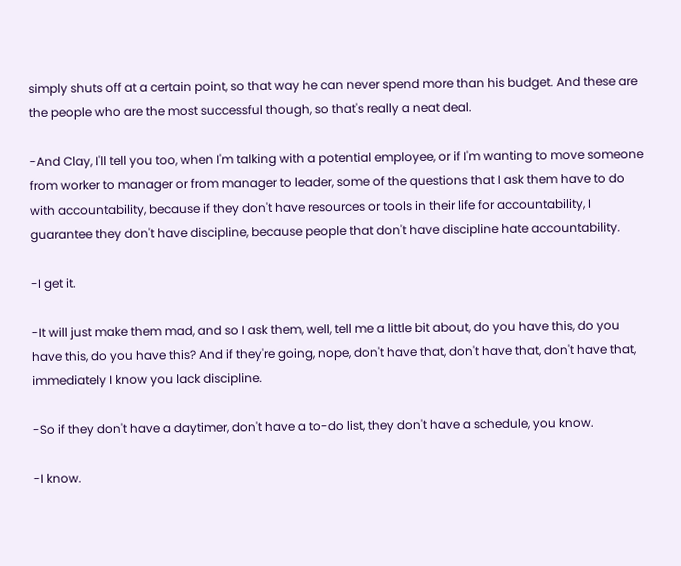simply shuts off at a certain point, so that way he can never spend more than his budget. And these are the people who are the most successful though, so that's really a neat deal.

-And Clay, I'll tell you too, when I'm talking with a potential employee, or if I'm wanting to move someone from worker to manager or from manager to leader, some of the questions that I ask them have to do with accountability, because if they don't have resources or tools in their life for accountability, I guarantee they don't have discipline, because people that don't have discipline hate accountability.

-I get it.

-It will just make them mad, and so I ask them, well, tell me a little bit about, do you have this, do you have this, do you have this? And if they're going, nope, don't have that, don't have that, don't have that, immediately I know you lack discipline.

-So if they don't have a daytimer, don't have a to-do list, they don't have a schedule, you know.

-I know.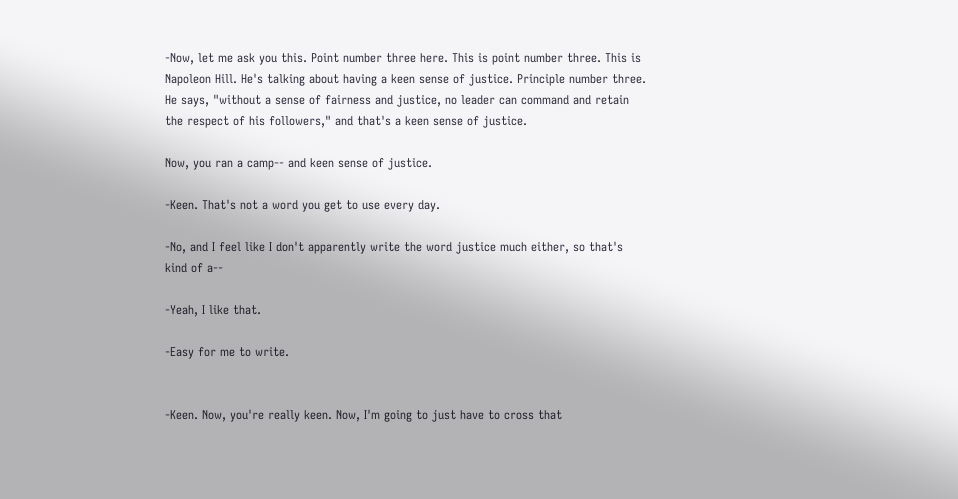-Now, let me ask you this. Point number three here. This is point number three. This is Napoleon Hill. He's talking about having a keen sense of justice. Principle number three. He says, "without a sense of fairness and justice, no leader can command and retain the respect of his followers," and that's a keen sense of justice.

Now, you ran a camp-- and keen sense of justice.

-Keen. That's not a word you get to use every day.

-No, and I feel like I don't apparently write the word justice much either, so that's kind of a--

-Yeah, I like that.

-Easy for me to write.


-Keen. Now, you're really keen. Now, I'm going to just have to cross that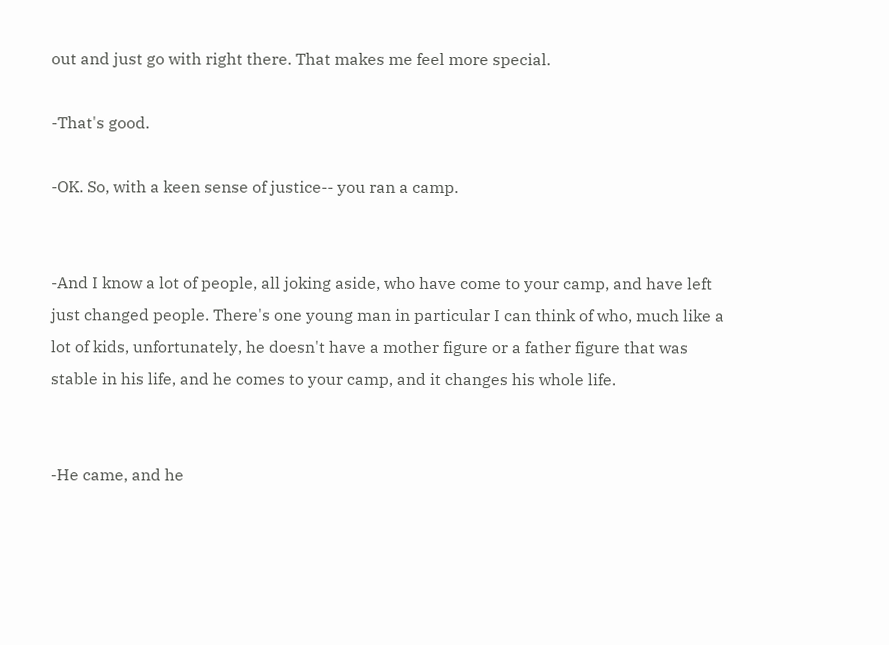out and just go with right there. That makes me feel more special.

-That's good.

-OK. So, with a keen sense of justice-- you ran a camp.


-And I know a lot of people, all joking aside, who have come to your camp, and have left just changed people. There's one young man in particular I can think of who, much like a lot of kids, unfortunately, he doesn't have a mother figure or a father figure that was stable in his life, and he comes to your camp, and it changes his whole life.


-He came, and he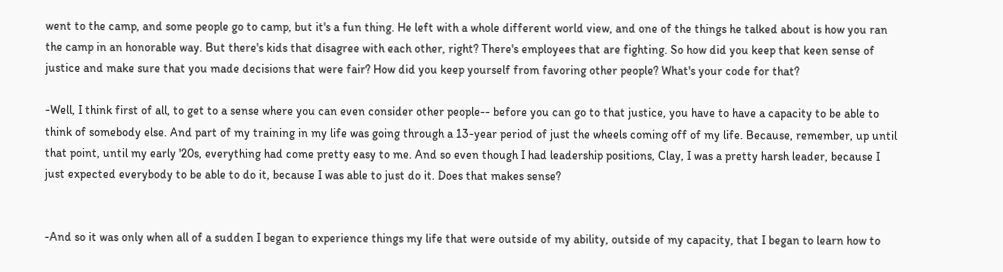went to the camp, and some people go to camp, but it's a fun thing. He left with a whole different world view, and one of the things he talked about is how you ran the camp in an honorable way. But there's kids that disagree with each other, right? There's employees that are fighting. So how did you keep that keen sense of justice and make sure that you made decisions that were fair? How did you keep yourself from favoring other people? What's your code for that?

-Well, I think first of all, to get to a sense where you can even consider other people-- before you can go to that justice, you have to have a capacity to be able to think of somebody else. And part of my training in my life was going through a 13-year period of just the wheels coming off of my life. Because, remember, up until that point, until my early '20s, everything had come pretty easy to me. And so even though I had leadership positions, Clay, I was a pretty harsh leader, because I just expected everybody to be able to do it, because I was able to just do it. Does that makes sense?


-And so it was only when all of a sudden I began to experience things my life that were outside of my ability, outside of my capacity, that I began to learn how to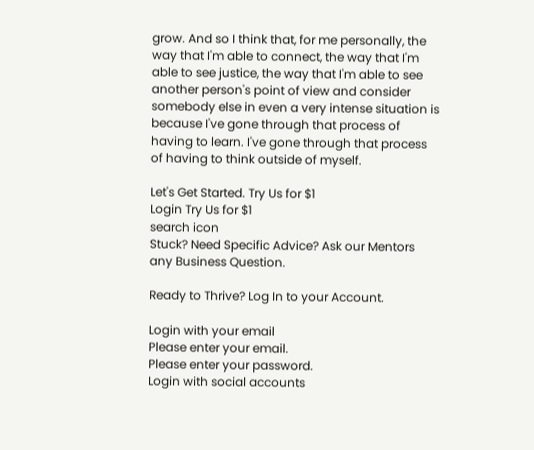grow. And so I think that, for me personally, the way that I'm able to connect, the way that I'm able to see justice, the way that I'm able to see another person's point of view and consider somebody else in even a very intense situation is because I've gone through that process of having to learn. I've gone through that process of having to think outside of myself.

Let's Get Started. Try Us for $1
Login Try Us for $1
search icon
Stuck? Need Specific Advice? Ask our Mentors any Business Question.

Ready to Thrive? Log In to your Account.

Login with your email
Please enter your email.
Please enter your password.
Login with social accounts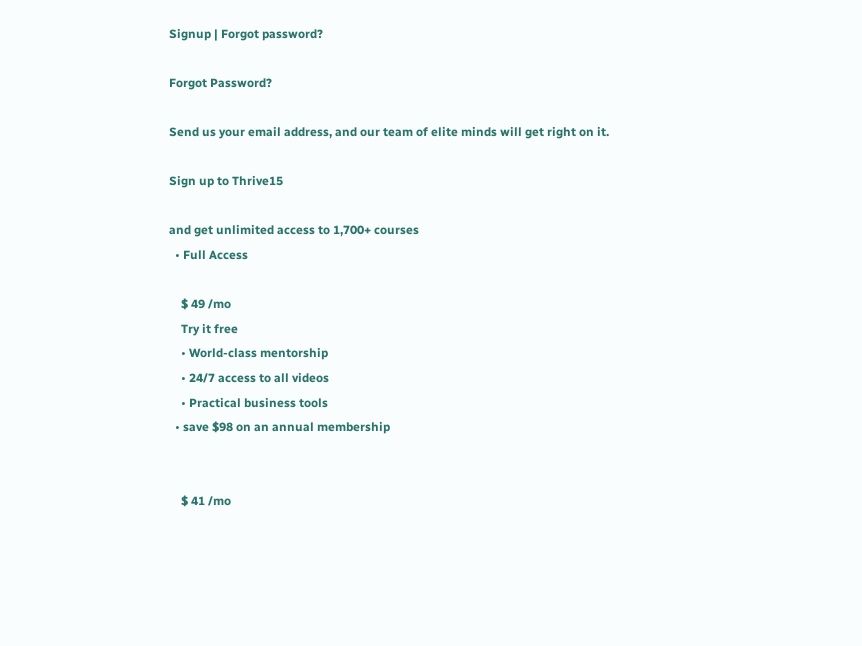Signup | Forgot password?

Forgot Password?

Send us your email address, and our team of elite minds will get right on it.

Sign up to Thrive15

and get unlimited access to 1,700+ courses
  • Full Access

    $ 49 /mo
    Try it free
    • World-class mentorship
    • 24/7 access to all videos
    • Practical business tools
  • save $98 on an annual membership


    $ 41 /mo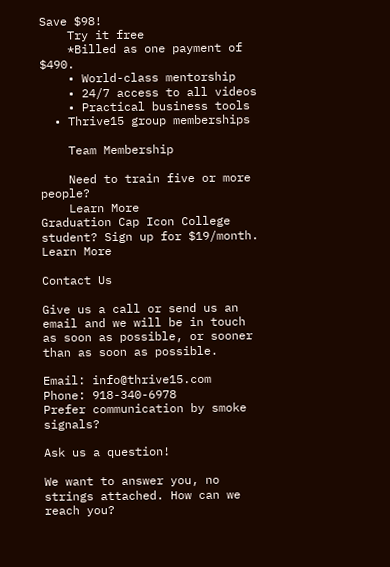Save $98!
    Try it free
    *Billed as one payment of $490.
    • World-class mentorship
    • 24/7 access to all videos
    • Practical business tools
  • Thrive15 group memberships

    Team Membership

    Need to train five or more people?
    Learn More
Graduation Cap Icon College student? Sign up for $19/month. Learn More

Contact Us

Give us a call or send us an email and we will be in touch as soon as possible, or sooner than as soon as possible.

Email: info@thrive15.com
Phone: 918-340-6978
Prefer communication by smoke signals?

Ask us a question!

We want to answer you, no strings attached. How can we reach you?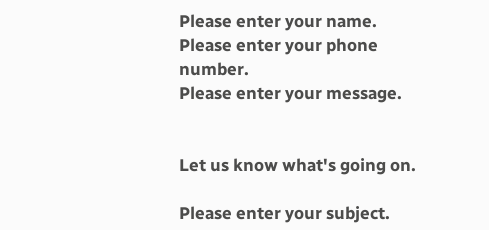Please enter your name.
Please enter your phone number.
Please enter your message.


Let us know what's going on.

Please enter your subject.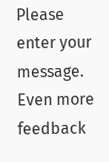Please enter your message.
Even more feedback